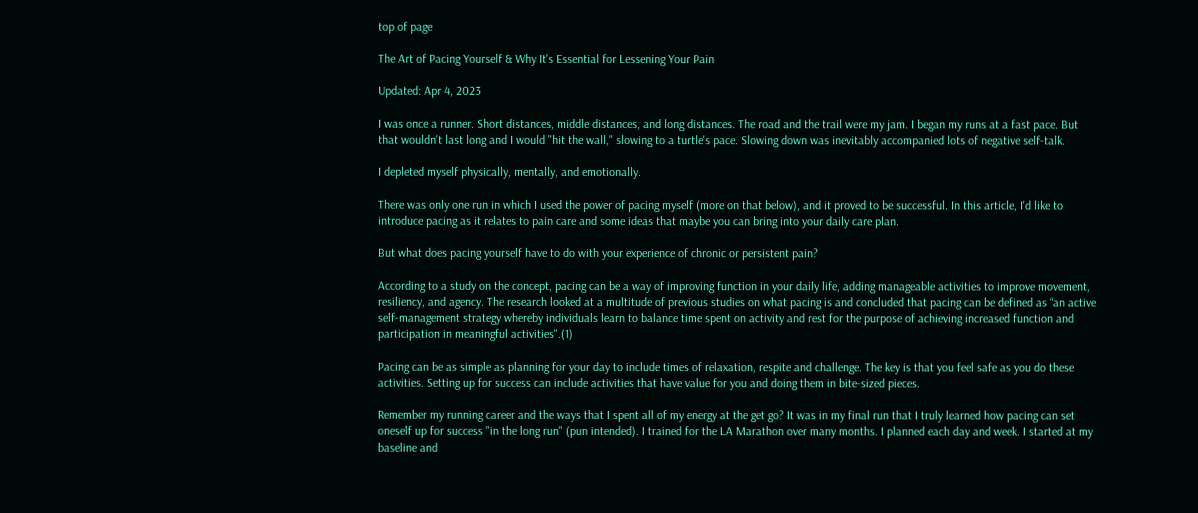top of page

The Art of Pacing Yourself & Why It's Essential for Lessening Your Pain

Updated: Apr 4, 2023

I was once a runner. Short distances, middle distances, and long distances. The road and the trail were my jam. I began my runs at a fast pace. But that wouldn't last long and I would "hit the wall," slowing to a turtle's pace. Slowing down was inevitably accompanied lots of negative self-talk.

I depleted myself physically, mentally, and emotionally.

There was only one run in which I used the power of pacing myself (more on that below), and it proved to be successful. In this article, I'd like to introduce pacing as it relates to pain care and some ideas that maybe you can bring into your daily care plan.

But what does pacing yourself have to do with your experience of chronic or persistent pain?

According to a study on the concept, pacing can be a way of improving function in your daily life, adding manageable activities to improve movement, resiliency, and agency. The research looked at a multitude of previous studies on what pacing is and concluded that pacing can be defined as “an active self-management strategy whereby individuals learn to balance time spent on activity and rest for the purpose of achieving increased function and participation in meaningful activities".(1)

Pacing can be as simple as planning for your day to include times of relaxation, respite and challenge. The key is that you feel safe as you do these activities. Setting up for success can include activities that have value for you and doing them in bite-sized pieces.

Remember my running career and the ways that I spent all of my energy at the get go? It was in my final run that I truly learned how pacing can set oneself up for success "in the long run" (pun intended). I trained for the LA Marathon over many months. I planned each day and week. I started at my baseline and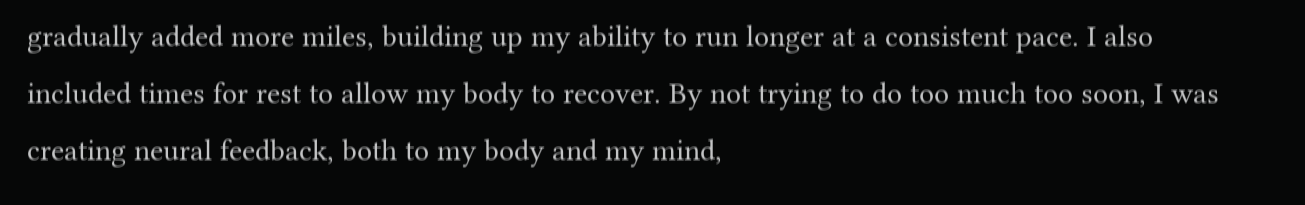gradually added more miles, building up my ability to run longer at a consistent pace. I also included times for rest to allow my body to recover. By not trying to do too much too soon, I was creating neural feedback, both to my body and my mind,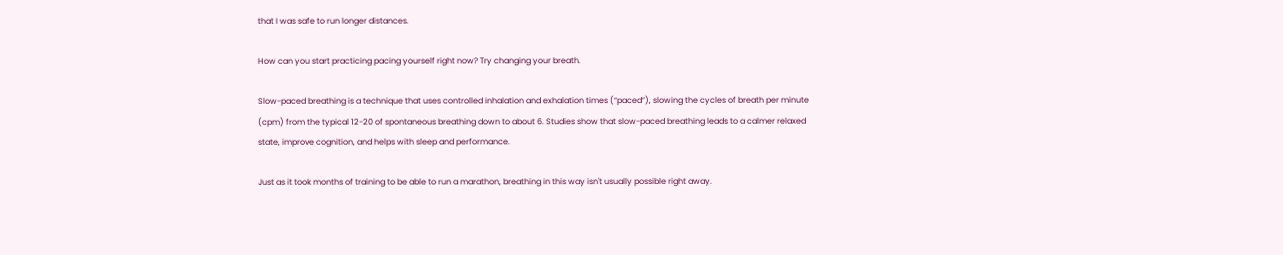that I was safe to run longer distances.

How can you start practicing pacing yourself right now? Try changing your breath.

Slow-paced breathing is a technique that uses controlled inhalation and exhalation times (“paced”), slowing the cycles of breath per minute (cpm) from the typical 12-20 of spontaneous breathing down to about 6. Studies show that slow-paced breathing leads to a calmer relaxed state, improve cognition, and helps with sleep and performance.

Just as it took months of training to be able to run a marathon, breathing in this way isn't usually possible right away.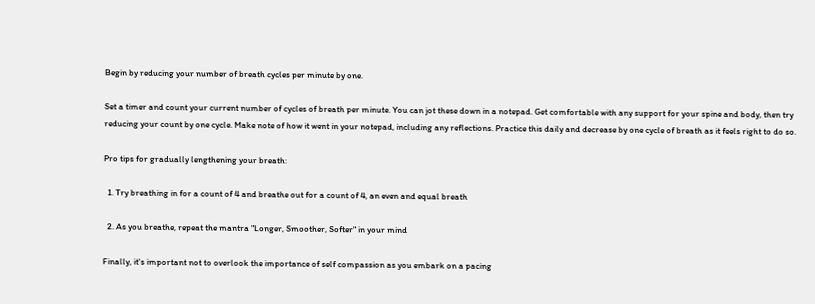Begin by reducing your number of breath cycles per minute by one.

Set a timer and count your current number of cycles of breath per minute. You can jot these down in a notepad. Get comfortable with any support for your spine and body, then try reducing your count by one cycle. Make note of how it went in your notepad, including any reflections. Practice this daily and decrease by one cycle of breath as it feels right to do so.

Pro tips for gradually lengthening your breath:

  1. Try breathing in for a count of 4 and breathe out for a count of 4, an even and equal breath

  2. As you breathe, repeat the mantra "Longer, Smoother, Softer" in your mind

Finally, it's important not to overlook the importance of self compassion as you embark on a pacing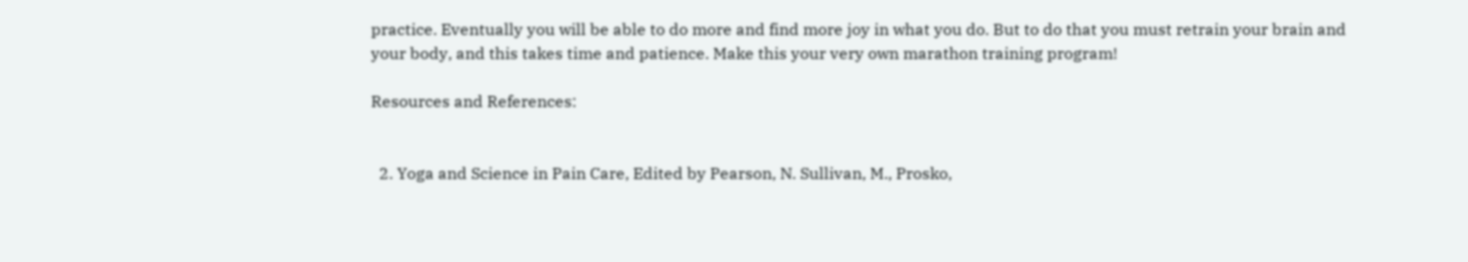practice. Eventually you will be able to do more and find more joy in what you do. But to do that you must retrain your brain and your body, and this takes time and patience. Make this your very own marathon training program!

Resources and References:


  2. Yoga and Science in Pain Care, Edited by Pearson, N. Sullivan, M., Prosko,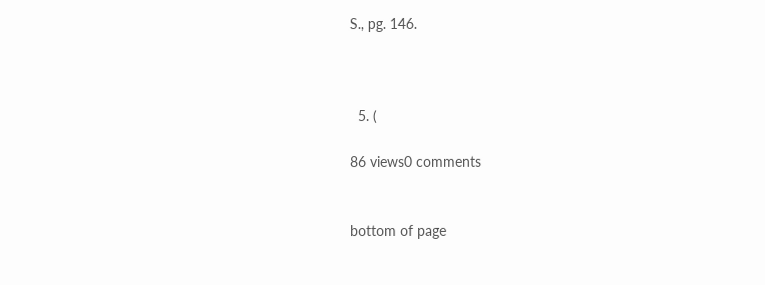S., pg. 146.



  5. (

86 views0 comments


bottom of page